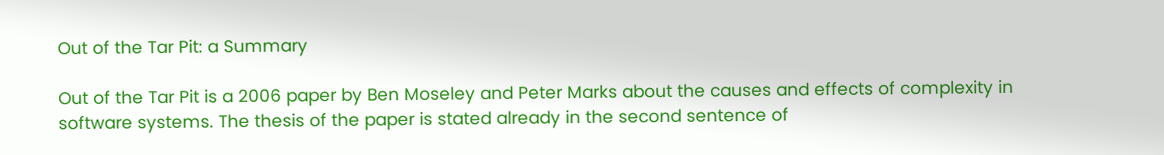Out of the Tar Pit: a Summary

Out of the Tar Pit is a 2006 paper by Ben Moseley and Peter Marks about the causes and effects of complexity in software systems. The thesis of the paper is stated already in the second sentence of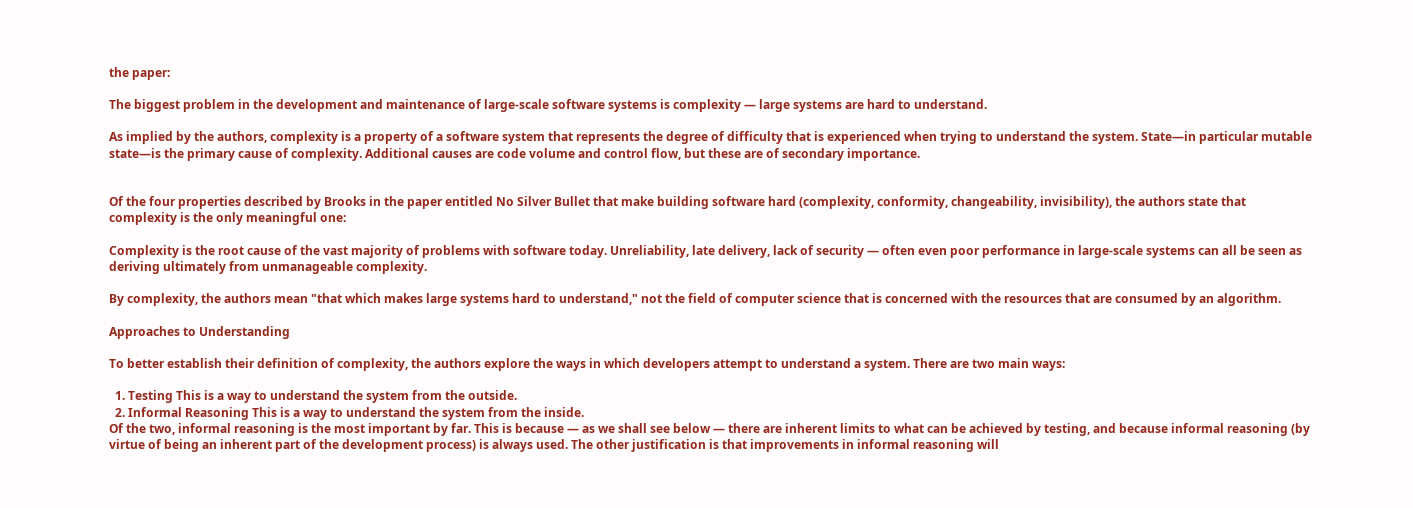the paper:

The biggest problem in the development and maintenance of large-scale software systems is complexity — large systems are hard to understand.

As implied by the authors, complexity is a property of a software system that represents the degree of difficulty that is experienced when trying to understand the system. State—in particular mutable state—is the primary cause of complexity. Additional causes are code volume and control flow, but these are of secondary importance.


Of the four properties described by Brooks in the paper entitled No Silver Bullet that make building software hard (complexity, conformity, changeability, invisibility), the authors state that complexity is the only meaningful one:

Complexity is the root cause of the vast majority of problems with software today. Unreliability, late delivery, lack of security — often even poor performance in large-scale systems can all be seen as deriving ultimately from unmanageable complexity.

By complexity, the authors mean "that which makes large systems hard to understand," not the field of computer science that is concerned with the resources that are consumed by an algorithm.

Approaches to Understanding

To better establish their definition of complexity, the authors explore the ways in which developers attempt to understand a system. There are two main ways:

  1. Testing This is a way to understand the system from the outside.
  2. Informal Reasoning This is a way to understand the system from the inside.
Of the two, informal reasoning is the most important by far. This is because — as we shall see below — there are inherent limits to what can be achieved by testing, and because informal reasoning (by virtue of being an inherent part of the development process) is always used. The other justification is that improvements in informal reasoning will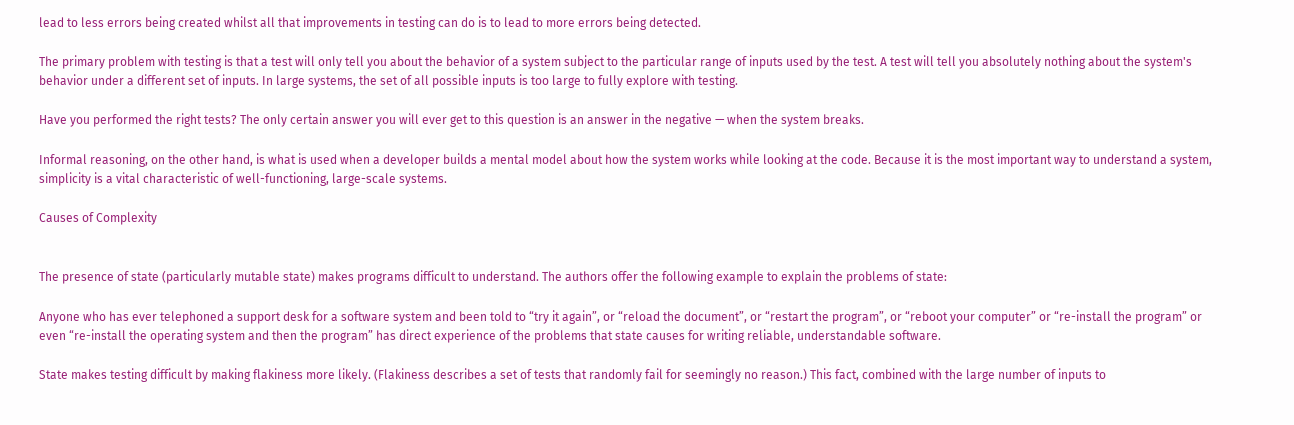lead to less errors being created whilst all that improvements in testing can do is to lead to more errors being detected.

The primary problem with testing is that a test will only tell you about the behavior of a system subject to the particular range of inputs used by the test. A test will tell you absolutely nothing about the system's behavior under a different set of inputs. In large systems, the set of all possible inputs is too large to fully explore with testing.

Have you performed the right tests? The only certain answer you will ever get to this question is an answer in the negative — when the system breaks.

Informal reasoning, on the other hand, is what is used when a developer builds a mental model about how the system works while looking at the code. Because it is the most important way to understand a system, simplicity is a vital characteristic of well-functioning, large-scale systems.

Causes of Complexity


The presence of state (particularly mutable state) makes programs difficult to understand. The authors offer the following example to explain the problems of state:

Anyone who has ever telephoned a support desk for a software system and been told to “try it again”, or “reload the document”, or “restart the program”, or “reboot your computer” or “re-install the program” or even “re-install the operating system and then the program” has direct experience of the problems that state causes for writing reliable, understandable software.

State makes testing difficult by making flakiness more likely. (Flakiness describes a set of tests that randomly fail for seemingly no reason.) This fact, combined with the large number of inputs to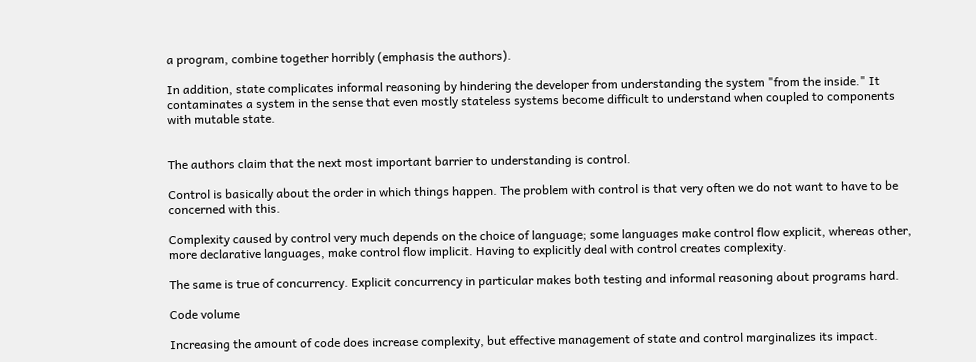a program, combine together horribly (emphasis the authors).

In addition, state complicates informal reasoning by hindering the developer from understanding the system "from the inside." It contaminates a system in the sense that even mostly stateless systems become difficult to understand when coupled to components with mutable state.


The authors claim that the next most important barrier to understanding is control.

Control is basically about the order in which things happen. The problem with control is that very often we do not want to have to be concerned with this.

Complexity caused by control very much depends on the choice of language; some languages make control flow explicit, whereas other, more declarative languages, make control flow implicit. Having to explicitly deal with control creates complexity.

The same is true of concurrency. Explicit concurrency in particular makes both testing and informal reasoning about programs hard.

Code volume

Increasing the amount of code does increase complexity, but effective management of state and control marginalizes its impact.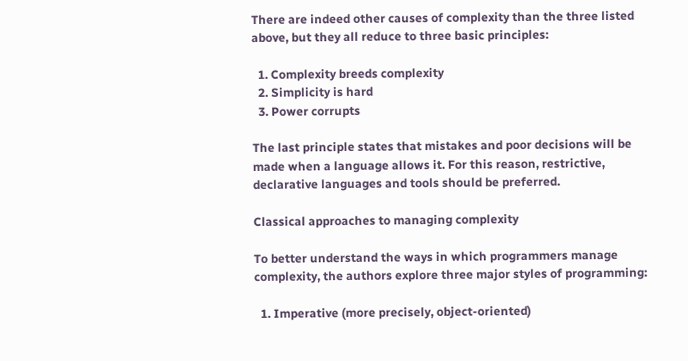There are indeed other causes of complexity than the three listed above, but they all reduce to three basic principles:

  1. Complexity breeds complexity
  2. Simplicity is hard
  3. Power corrupts

The last principle states that mistakes and poor decisions will be made when a language allows it. For this reason, restrictive, declarative languages and tools should be preferred.

Classical approaches to managing complexity

To better understand the ways in which programmers manage complexity, the authors explore three major styles of programming:

  1. Imperative (more precisely, object-oriented)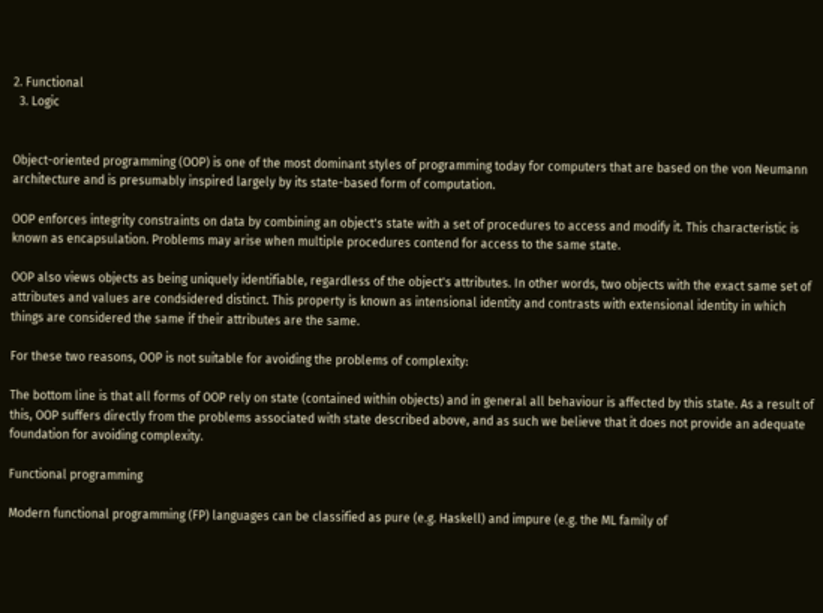2. Functional
  3. Logic


Object-oriented programming (OOP) is one of the most dominant styles of programming today for computers that are based on the von Neumann architecture and is presumably inspired largely by its state-based form of computation.

OOP enforces integrity constraints on data by combining an object's state with a set of procedures to access and modify it. This characteristic is known as encapsulation. Problems may arise when multiple procedures contend for access to the same state.

OOP also views objects as being uniquely identifiable, regardless of the object's attributes. In other words, two objects with the exact same set of attributes and values are condsidered distinct. This property is known as intensional identity and contrasts with extensional identity in which things are considered the same if their attributes are the same.

For these two reasons, OOP is not suitable for avoiding the problems of complexity:

The bottom line is that all forms of OOP rely on state (contained within objects) and in general all behaviour is affected by this state. As a result of this, OOP suffers directly from the problems associated with state described above, and as such we believe that it does not provide an adequate foundation for avoiding complexity.

Functional programming

Modern functional programming (FP) languages can be classified as pure (e.g. Haskell) and impure (e.g. the ML family of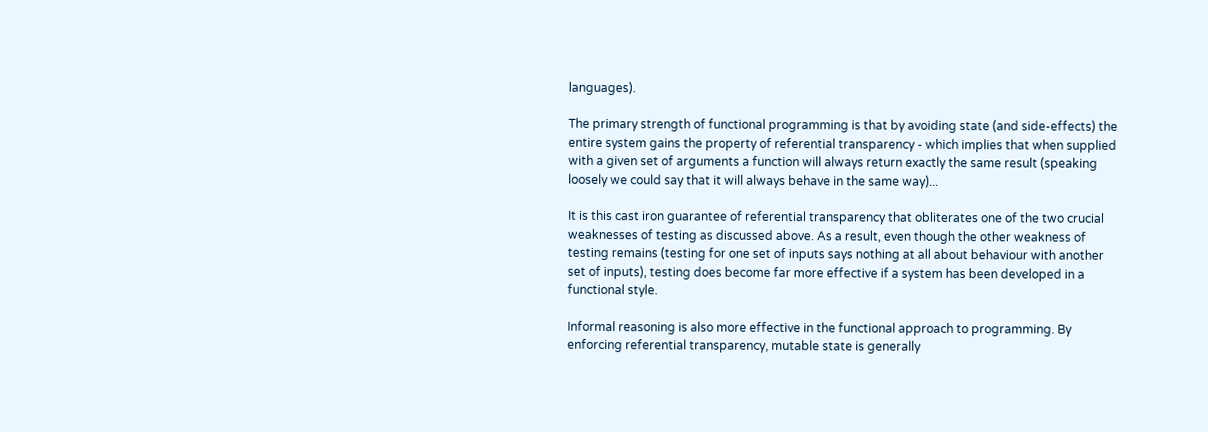languages).

The primary strength of functional programming is that by avoiding state (and side-effects) the entire system gains the property of referential transparency - which implies that when supplied with a given set of arguments a function will always return exactly the same result (speaking loosely we could say that it will always behave in the same way)...

It is this cast iron guarantee of referential transparency that obliterates one of the two crucial weaknesses of testing as discussed above. As a result, even though the other weakness of testing remains (testing for one set of inputs says nothing at all about behaviour with another set of inputs), testing does become far more effective if a system has been developed in a functional style.

Informal reasoning is also more effective in the functional approach to programming. By enforcing referential transparency, mutable state is generally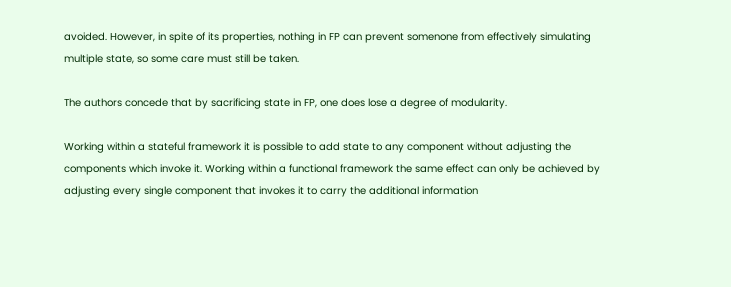avoided. However, in spite of its properties, nothing in FP can prevent somenone from effectively simulating multiple state, so some care must still be taken.

The authors concede that by sacrificing state in FP, one does lose a degree of modularity.

Working within a stateful framework it is possible to add state to any component without adjusting the components which invoke it. Working within a functional framework the same effect can only be achieved by adjusting every single component that invokes it to carry the additional information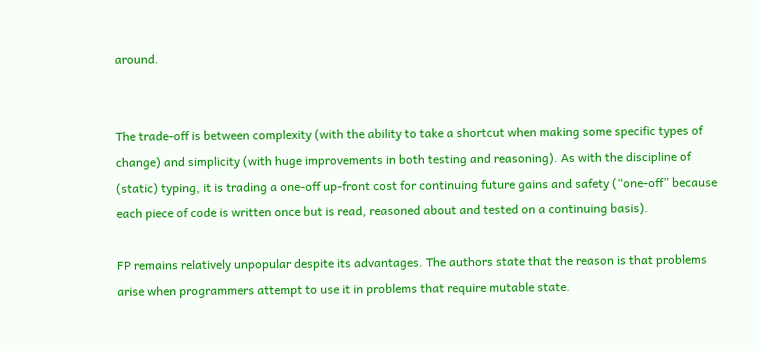around.


The trade-off is between complexity (with the ability to take a shortcut when making some specific types of change) and simplicity (with huge improvements in both testing and reasoning). As with the discipline of (static) typing, it is trading a one-off up-front cost for continuing future gains and safety (“one-off” because each piece of code is written once but is read, reasoned about and tested on a continuing basis).

FP remains relatively unpopular despite its advantages. The authors state that the reason is that problems arise when programmers attempt to use it in problems that require mutable state.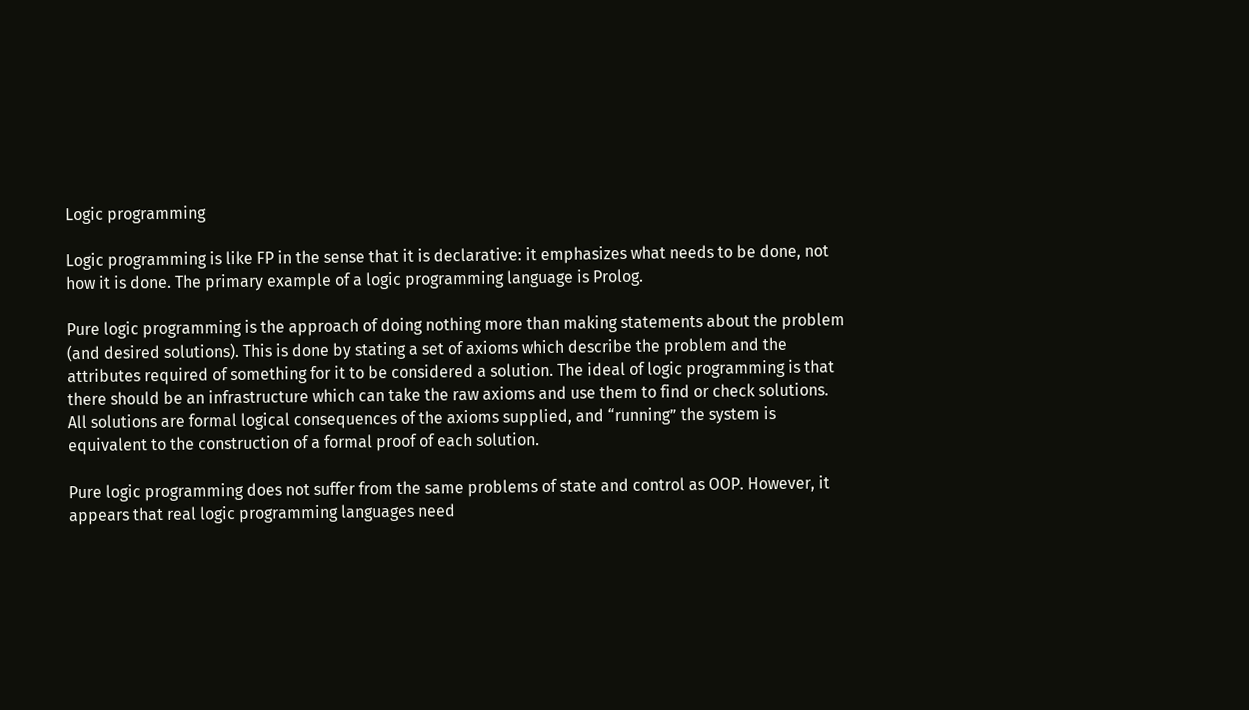Logic programming

Logic programming is like FP in the sense that it is declarative: it emphasizes what needs to be done, not how it is done. The primary example of a logic programming language is Prolog.

Pure logic programming is the approach of doing nothing more than making statements about the problem (and desired solutions). This is done by stating a set of axioms which describe the problem and the attributes required of something for it to be considered a solution. The ideal of logic programming is that there should be an infrastructure which can take the raw axioms and use them to find or check solutions. All solutions are formal logical consequences of the axioms supplied, and “running” the system is equivalent to the construction of a formal proof of each solution.

Pure logic programming does not suffer from the same problems of state and control as OOP. However, it appears that real logic programming languages need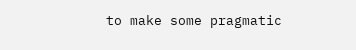to make some pragmatic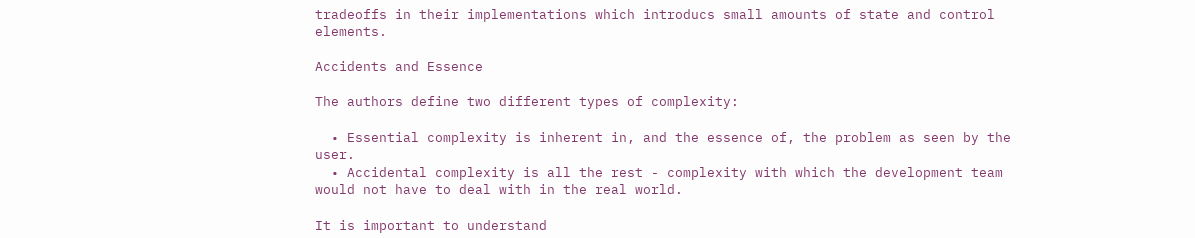tradeoffs in their implementations which introducs small amounts of state and control elements.

Accidents and Essence

The authors define two different types of complexity:

  • Essential complexity is inherent in, and the essence of, the problem as seen by the user.
  • Accidental complexity is all the rest - complexity with which the development team would not have to deal with in the real world.

It is important to understand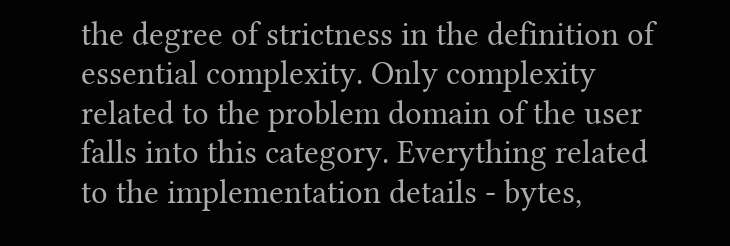the degree of strictness in the definition of essential complexity. Only complexity related to the problem domain of the user falls into this category. Everything related to the implementation details - bytes,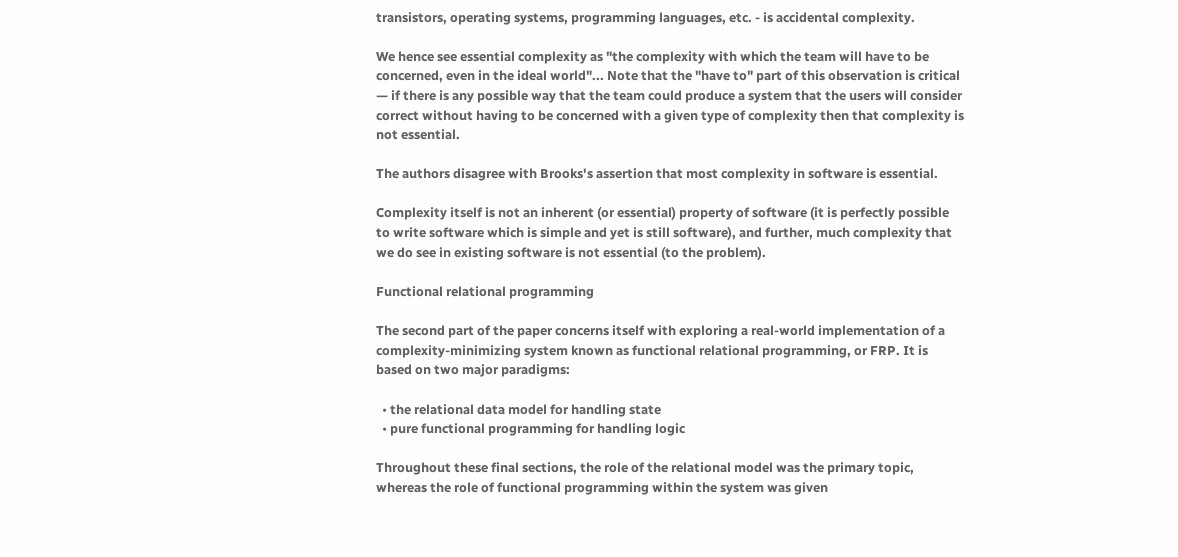transistors, operating systems, programming languages, etc. - is accidental complexity.

We hence see essential complexity as "the complexity with which the team will have to be concerned, even in the ideal world"... Note that the "have to" part of this observation is critical — if there is any possible way that the team could produce a system that the users will consider correct without having to be concerned with a given type of complexity then that complexity is not essential.

The authors disagree with Brooks's assertion that most complexity in software is essential.

Complexity itself is not an inherent (or essential) property of software (it is perfectly possible to write software which is simple and yet is still software), and further, much complexity that we do see in existing software is not essential (to the problem).

Functional relational programming

The second part of the paper concerns itself with exploring a real-world implementation of a complexity-minimizing system known as functional relational programming, or FRP. It is based on two major paradigms:

  • the relational data model for handling state
  • pure functional programming for handling logic

Throughout these final sections, the role of the relational model was the primary topic, whereas the role of functional programming within the system was given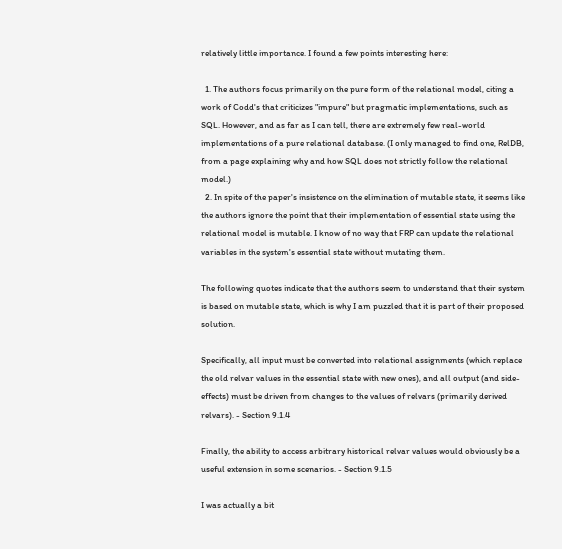relatively little importance. I found a few points interesting here:

  1. The authors focus primarily on the pure form of the relational model, citing a work of Codd's that criticizes "impure" but pragmatic implementations, such as SQL. However, and as far as I can tell, there are extremely few real-world implementations of a pure relational database. (I only managed to find one, RelDB, from a page explaining why and how SQL does not strictly follow the relational model.)
  2. In spite of the paper's insistence on the elimination of mutable state, it seems like the authors ignore the point that their implementation of essential state using the relational model is mutable. I know of no way that FRP can update the relational variables in the system's essential state without mutating them.

The following quotes indicate that the authors seem to understand that their system is based on mutable state, which is why I am puzzled that it is part of their proposed solution.

Specifically, all input must be converted into relational assignments (which replace the old relvar values in the essential state with new ones), and all output (and side-effects) must be driven from changes to the values of relvars (primarily derived relvars). - Section 9.1.4

Finally, the ability to access arbitrary historical relvar values would obviously be a useful extension in some scenarios. - Section 9.1.5

I was actually a bit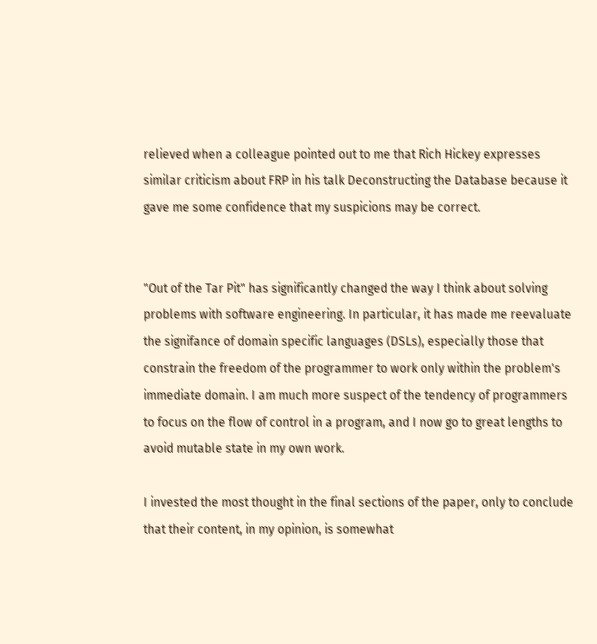relieved when a colleague pointed out to me that Rich Hickey expresses similar criticism about FRP in his talk Deconstructing the Database because it gave me some confidence that my suspicions may be correct.


"Out of the Tar Pit" has significantly changed the way I think about solving problems with software engineering. In particular, it has made me reevaluate the signifance of domain specific languages (DSLs), especially those that constrain the freedom of the programmer to work only within the problem's immediate domain. I am much more suspect of the tendency of programmers to focus on the flow of control in a program, and I now go to great lengths to avoid mutable state in my own work.

I invested the most thought in the final sections of the paper, only to conclude that their content, in my opinion, is somewhat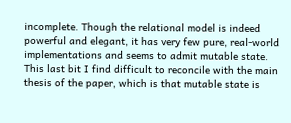incomplete. Though the relational model is indeed powerful and elegant, it has very few pure, real-world implementations and seems to admit mutable state. This last bit I find difficult to reconcile with the main thesis of the paper, which is that mutable state is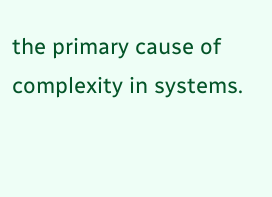the primary cause of complexity in systems.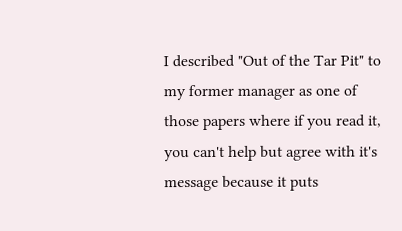I described "Out of the Tar Pit" to my former manager as one of those papers where if you read it, you can't help but agree with it's message because it puts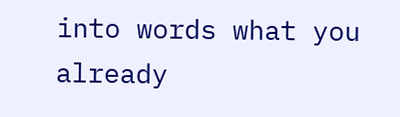into words what you already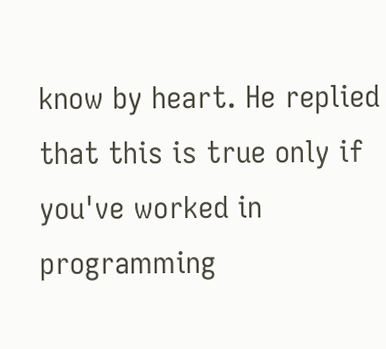know by heart. He replied that this is true only if you've worked in programming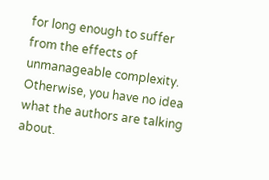for long enough to suffer from the effects of unmanageable complexity. Otherwise, you have no idea what the authors are talking about.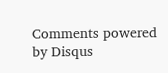Comments powered by Disqus